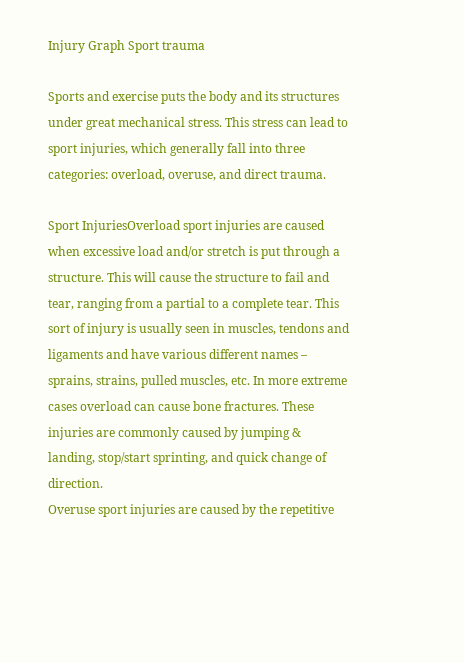Injury Graph Sport trauma

Sports and exercise puts the body and its structures under great mechanical stress. This stress can lead to sport injuries, which generally fall into three categories: overload, overuse, and direct trauma.

Sport InjuriesOverload sport injuries are caused when excessive load and/or stretch is put through a structure. This will cause the structure to fail and tear, ranging from a partial to a complete tear. This sort of injury is usually seen in muscles, tendons and ligaments and have various different names – sprains, strains, pulled muscles, etc. In more extreme cases overload can cause bone fractures. These injuries are commonly caused by jumping & landing, stop/start sprinting, and quick change of direction.
Overuse sport injuries are caused by the repetitive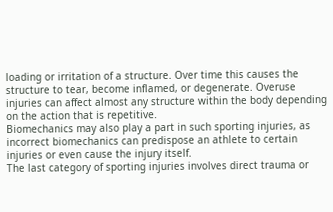loading or irritation of a structure. Over time this causes the structure to tear, become inflamed, or degenerate. Overuse injuries can affect almost any structure within the body depending on the action that is repetitive.
Biomechanics may also play a part in such sporting injuries, as incorrect biomechanics can predispose an athlete to certain injuries or even cause the injury itself.
The last category of sporting injuries involves direct trauma or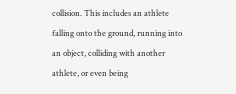collision. This includes an athlete falling onto the ground, running into an object, colliding with another athlete, or even being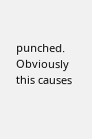punched. Obviously this causes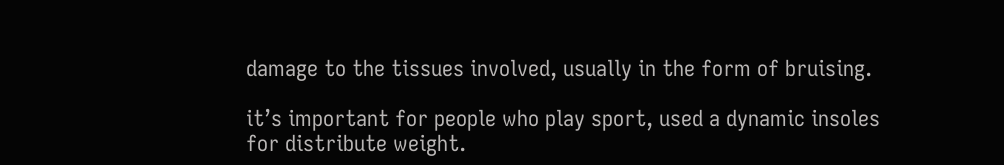damage to the tissues involved, usually in the form of bruising.

it’s important for people who play sport, used a dynamic insoles for distribute weight.